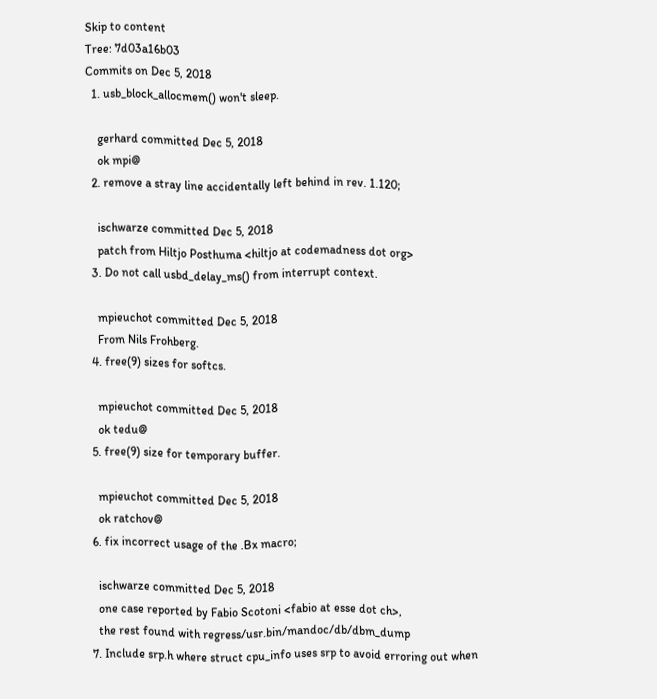Skip to content
Tree: 7d03a16b03
Commits on Dec 5, 2018
  1. usb_block_allocmem() won't sleep.

    gerhard committed Dec 5, 2018
    ok mpi@
  2. remove a stray line accidentally left behind in rev. 1.120;

    ischwarze committed Dec 5, 2018
    patch from Hiltjo Posthuma <hiltjo at codemadness dot org>
  3. Do not call usbd_delay_ms() from interrupt context.

    mpieuchot committed Dec 5, 2018
    From Nils Frohberg.
  4. free(9) sizes for softcs.

    mpieuchot committed Dec 5, 2018
    ok tedu@
  5. free(9) size for temporary buffer.

    mpieuchot committed Dec 5, 2018
    ok ratchov@
  6. fix incorrect usage of the .Bx macro;

    ischwarze committed Dec 5, 2018
    one case reported by Fabio Scotoni <fabio at esse dot ch>,
    the rest found with regress/usr.bin/mandoc/db/dbm_dump
  7. Include srp.h where struct cpu_info uses srp to avoid erroring out when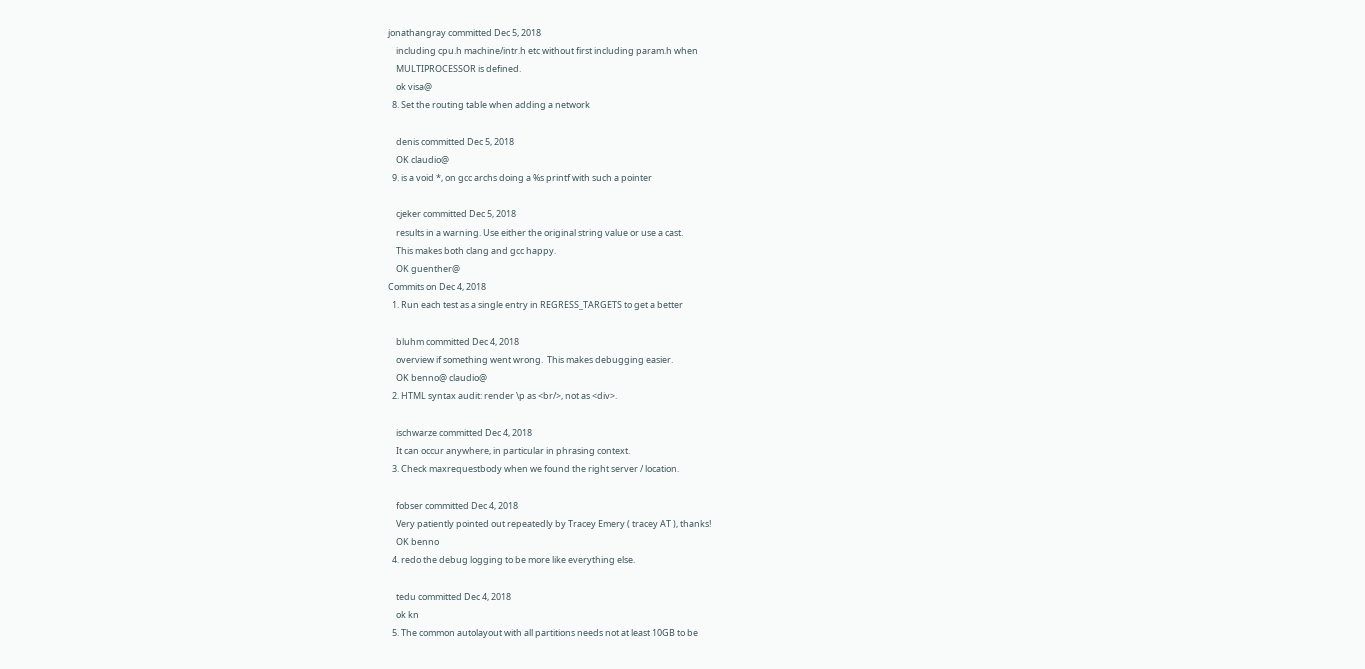jonathangray committed Dec 5, 2018
    including cpu.h machine/intr.h etc without first including param.h when
    MULTIPROCESSOR is defined.
    ok visa@
  8. Set the routing table when adding a network

    denis committed Dec 5, 2018
    OK claudio@
  9. is a void *, on gcc archs doing a %s printf with such a pointer

    cjeker committed Dec 5, 2018
    results in a warning. Use either the original string value or use a cast.
    This makes both clang and gcc happy.
    OK guenther@
Commits on Dec 4, 2018
  1. Run each test as a single entry in REGRESS_TARGETS to get a better

    bluhm committed Dec 4, 2018
    overview if something went wrong.  This makes debugging easier.
    OK benno@ claudio@
  2. HTML syntax audit: render \p as <br/>, not as <div>.

    ischwarze committed Dec 4, 2018
    It can occur anywhere, in particular in phrasing context.
  3. Check maxrequestbody when we found the right server / location.

    fobser committed Dec 4, 2018
    Very patiently pointed out repeatedly by Tracey Emery ( tracey AT ), thanks!
    OK benno
  4. redo the debug logging to be more like everything else.

    tedu committed Dec 4, 2018
    ok kn
  5. The common autolayout with all partitions needs not at least 10GB to be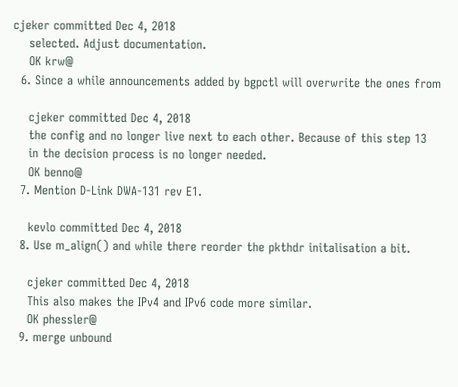cjeker committed Dec 4, 2018
    selected. Adjust documentation.
    OK krw@
  6. Since a while announcements added by bgpctl will overwrite the ones from

    cjeker committed Dec 4, 2018
    the config and no longer live next to each other. Because of this step 13
    in the decision process is no longer needed.
    OK benno@
  7. Mention D-Link DWA-131 rev E1.

    kevlo committed Dec 4, 2018
  8. Use m_align() and while there reorder the pkthdr initalisation a bit.

    cjeker committed Dec 4, 2018
    This also makes the IPv4 and IPv6 code more similar.
    OK phessler@
  9. merge unbound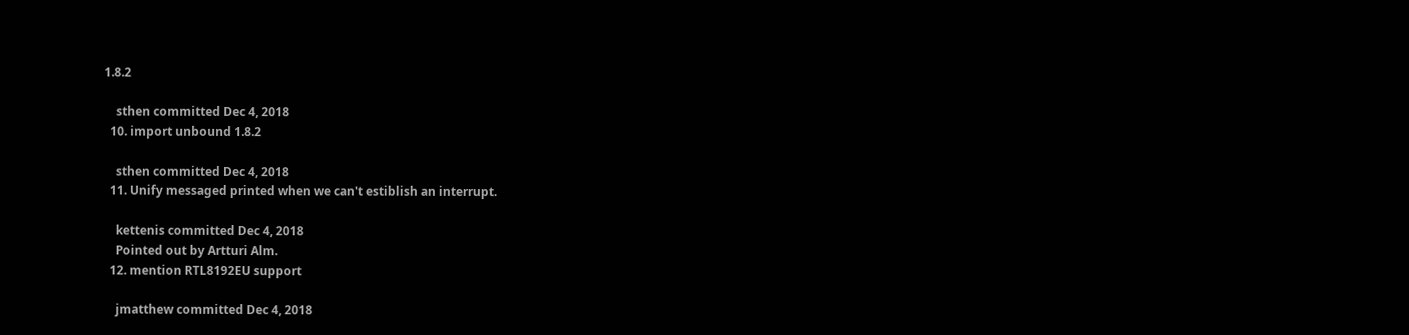1.8.2

    sthen committed Dec 4, 2018
  10. import unbound 1.8.2

    sthen committed Dec 4, 2018
  11. Unify messaged printed when we can't estiblish an interrupt.

    kettenis committed Dec 4, 2018
    Pointed out by Artturi Alm.
  12. mention RTL8192EU support

    jmatthew committed Dec 4, 2018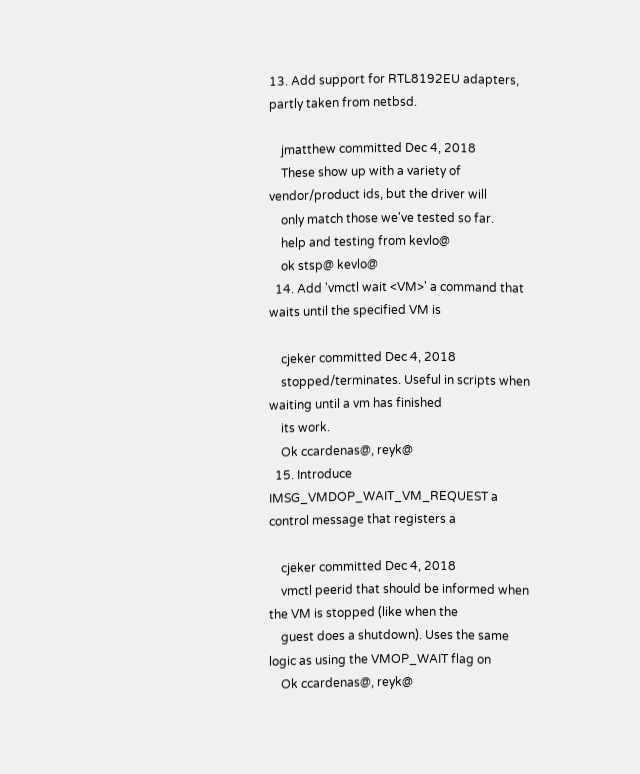13. Add support for RTL8192EU adapters, partly taken from netbsd.

    jmatthew committed Dec 4, 2018
    These show up with a variety of vendor/product ids, but the driver will
    only match those we've tested so far.
    help and testing from kevlo@
    ok stsp@ kevlo@
  14. Add 'vmctl wait <VM>' a command that waits until the specified VM is

    cjeker committed Dec 4, 2018
    stopped/terminates. Useful in scripts when waiting until a vm has finished
    its work.
    Ok ccardenas@, reyk@
  15. Introduce IMSG_VMDOP_WAIT_VM_REQUEST a control message that registers a

    cjeker committed Dec 4, 2018
    vmctl peerid that should be informed when the VM is stopped (like when the
    guest does a shutdown). Uses the same logic as using the VMOP_WAIT flag on
    Ok ccardenas@, reyk@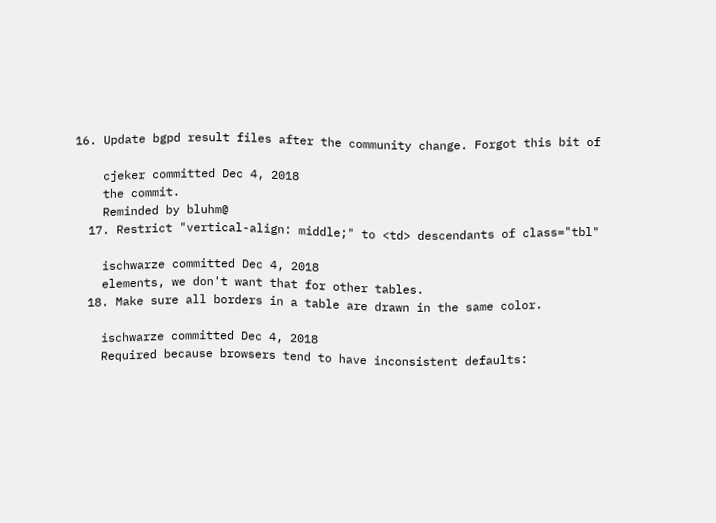16. Update bgpd result files after the community change. Forgot this bit of

    cjeker committed Dec 4, 2018
    the commit.
    Reminded by bluhm@
  17. Restrict "vertical-align: middle;" to <td> descendants of class="tbl"

    ischwarze committed Dec 4, 2018
    elements, we don't want that for other tables.
  18. Make sure all borders in a table are drawn in the same color.

    ischwarze committed Dec 4, 2018
    Required because browsers tend to have inconsistent defaults: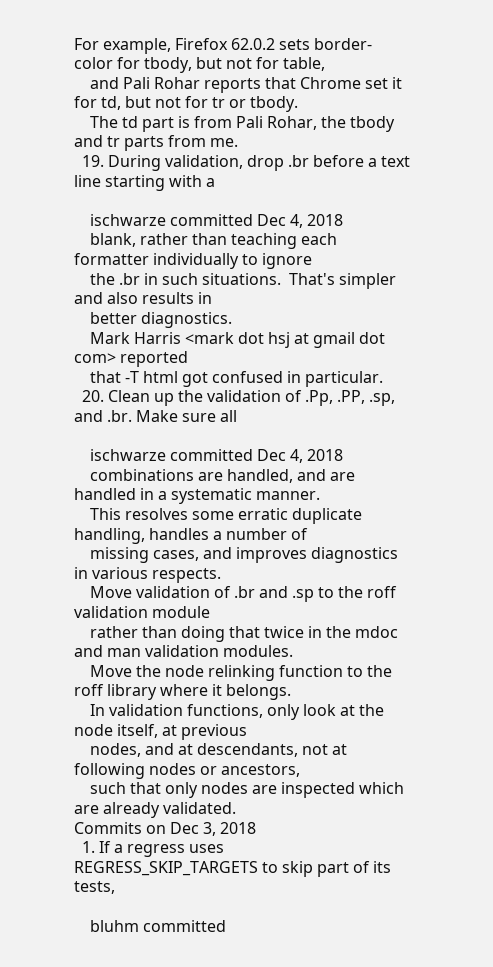For example, Firefox 62.0.2 sets border-color for tbody, but not for table,
    and Pali Rohar reports that Chrome set it for td, but not for tr or tbody.
    The td part is from Pali Rohar, the tbody and tr parts from me.
  19. During validation, drop .br before a text line starting with a

    ischwarze committed Dec 4, 2018
    blank, rather than teaching each formatter individually to ignore
    the .br in such situations.  That's simpler and also results in
    better diagnostics.
    Mark Harris <mark dot hsj at gmail dot com> reported
    that -T html got confused in particular.
  20. Clean up the validation of .Pp, .PP, .sp, and .br. Make sure all

    ischwarze committed Dec 4, 2018
    combinations are handled, and are handled in a systematic manner.
    This resolves some erratic duplicate handling, handles a number of
    missing cases, and improves diagnostics in various respects.
    Move validation of .br and .sp to the roff validation module
    rather than doing that twice in the mdoc and man validation modules.
    Move the node relinking function to the roff library where it belongs.
    In validation functions, only look at the node itself, at previous
    nodes, and at descendants, not at following nodes or ancestors,
    such that only nodes are inspected which are already validated.
Commits on Dec 3, 2018
  1. If a regress uses REGRESS_SKIP_TARGETS to skip part of its tests,

    bluhm committed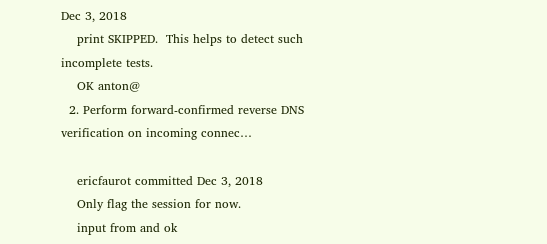Dec 3, 2018
    print SKIPPED.  This helps to detect such incomplete tests.
    OK anton@
  2. Perform forward-confirmed reverse DNS verification on incoming connec…

    ericfaurot committed Dec 3, 2018
    Only flag the session for now.
    input from and ok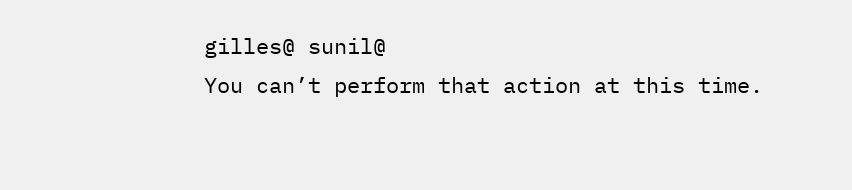gilles@ sunil@
You can’t perform that action at this time.